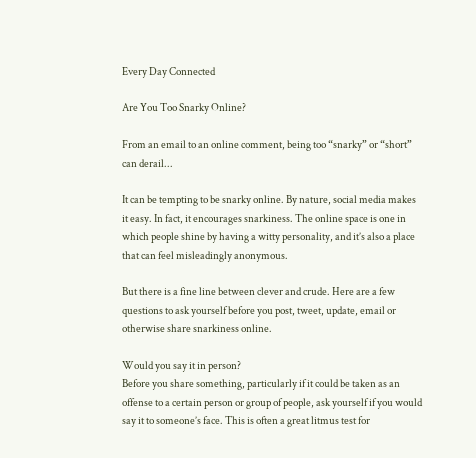Every Day Connected

Are You Too Snarky Online?

From an email to an online comment, being too “snarky” or “short” can derail...

It can be tempting to be snarky online. By nature, social media makes it easy. In fact, it encourages snarkiness. The online space is one in which people shine by having a witty personality, and it’s also a place that can feel misleadingly anonymous.

But there is a fine line between clever and crude. Here are a few questions to ask yourself before you post, tweet, update, email or otherwise share snarkiness online.

Would you say it in person?
Before you share something, particularly if it could be taken as an offense to a certain person or group of people, ask yourself if you would say it to someone’s face. This is often a great litmus test for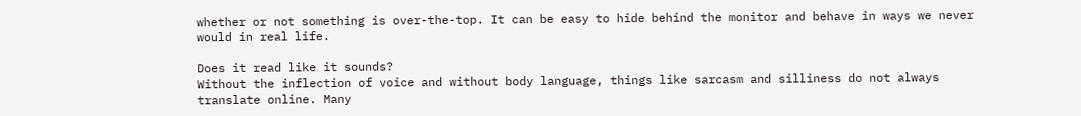whether or not something is over-the-top. It can be easy to hide behind the monitor and behave in ways we never would in real life.

Does it read like it sounds?
Without the inflection of voice and without body language, things like sarcasm and silliness do not always translate online. Many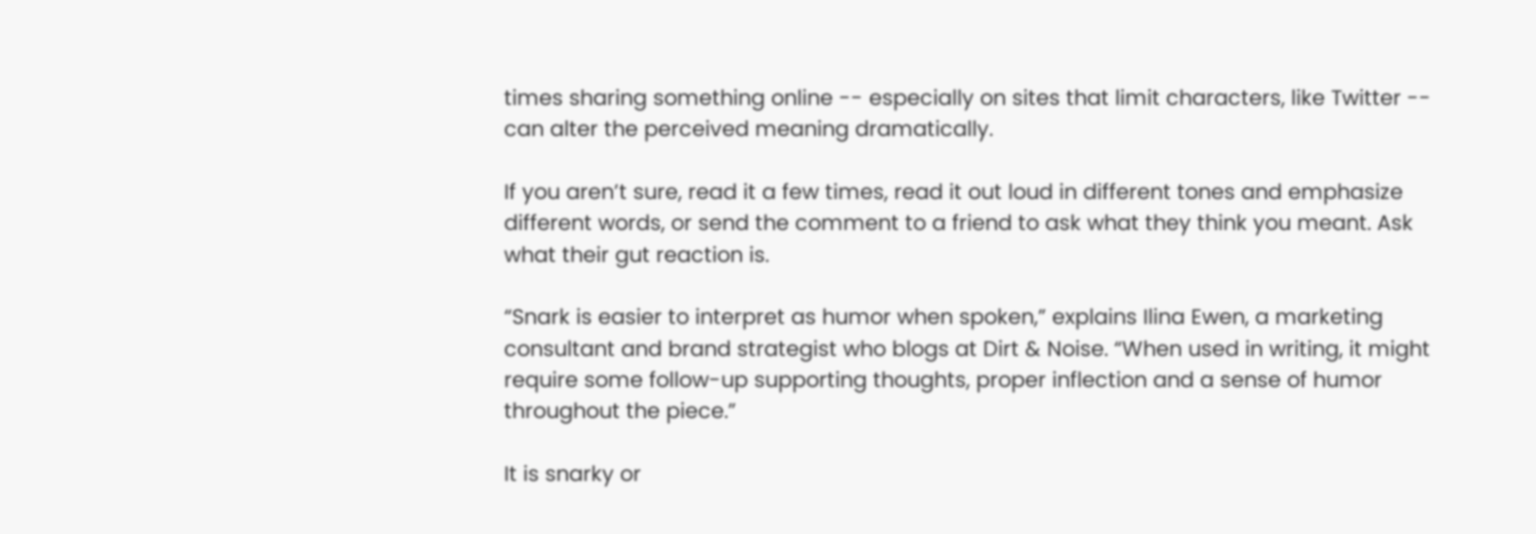times sharing something online -- especially on sites that limit characters, like Twitter -- can alter the perceived meaning dramatically.

If you aren’t sure, read it a few times, read it out loud in different tones and emphasize different words, or send the comment to a friend to ask what they think you meant. Ask what their gut reaction is.

“Snark is easier to interpret as humor when spoken,” explains Ilina Ewen, a marketing consultant and brand strategist who blogs at Dirt & Noise. “When used in writing, it might require some follow-up supporting thoughts, proper inflection and a sense of humor throughout the piece.”

It is snarky or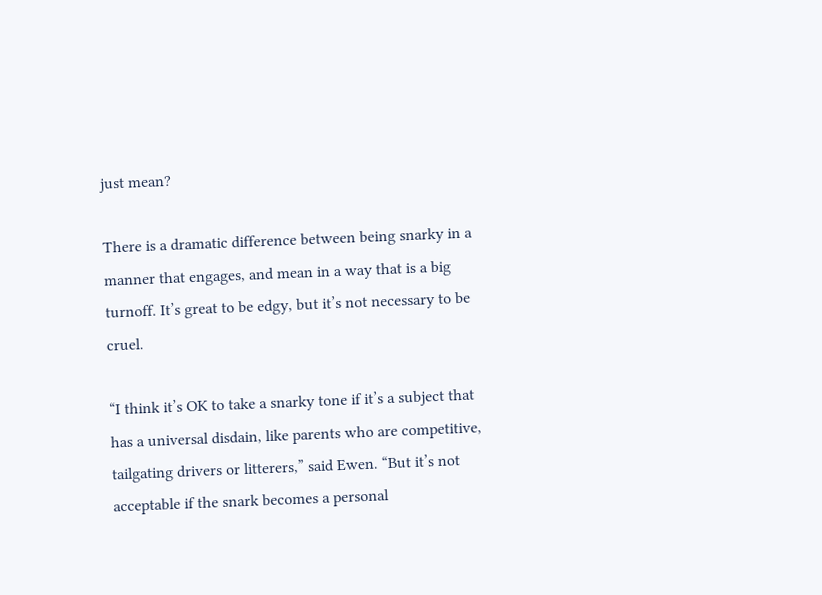just mean?

There is a dramatic difference between being snarky in a manner that engages, and mean in a way that is a big turnoff. It’s great to be edgy, but it’s not necessary to be cruel.

“I think it’s OK to take a snarky tone if it’s a subject that has a universal disdain, like parents who are competitive, tailgating drivers or litterers,” said Ewen. “But it’s not acceptable if the snark becomes a personal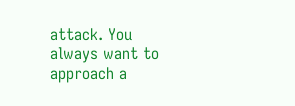attack. You always want to approach a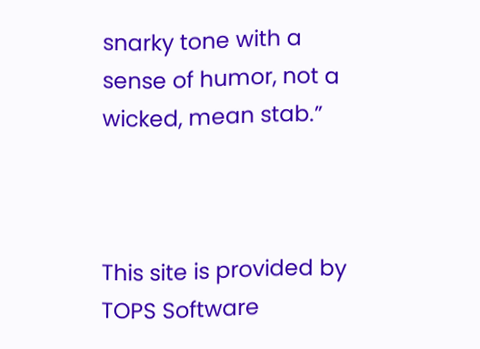snarky tone with a sense of humor, not a wicked, mean stab.”



This site is provided by TOPS Software